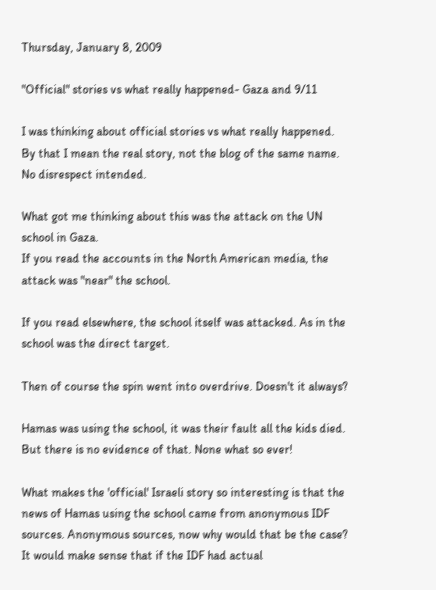Thursday, January 8, 2009

"Official" stories vs what really happened- Gaza and 9/11

I was thinking about official stories vs what really happened. By that I mean the real story, not the blog of the same name. No disrespect intended.

What got me thinking about this was the attack on the UN school in Gaza.
If you read the accounts in the North American media, the attack was "near" the school.

If you read elsewhere, the school itself was attacked. As in the school was the direct target.

Then of course the spin went into overdrive. Doesn't it always?

Hamas was using the school, it was their fault all the kids died. But there is no evidence of that. None what so ever!

What makes the 'official' Israeli story so interesting is that the news of Hamas using the school came from anonymous IDF sources. Anonymous sources, now why would that be the case?
It would make sense that if the IDF had actual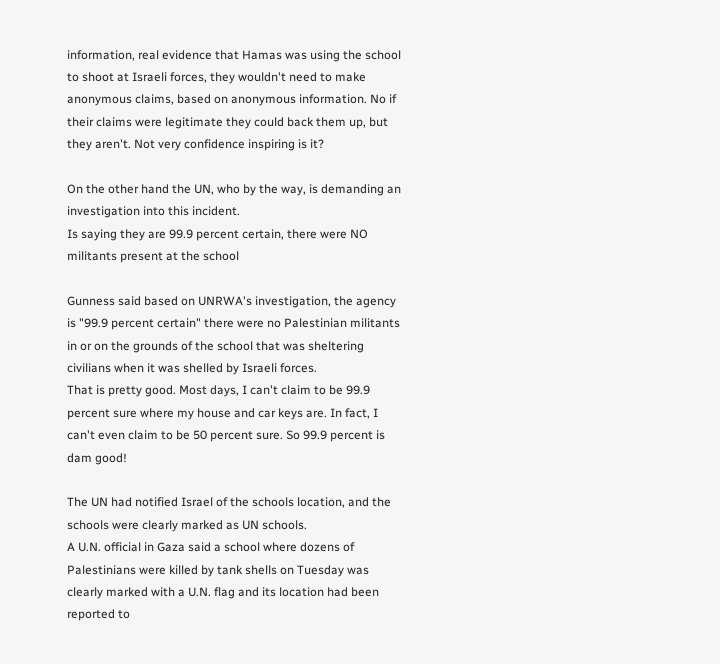information, real evidence that Hamas was using the school to shoot at Israeli forces, they wouldn't need to make anonymous claims, based on anonymous information. No if their claims were legitimate they could back them up, but they aren't. Not very confidence inspiring is it?

On the other hand the UN, who by the way, is demanding an investigation into this incident.
Is saying they are 99.9 percent certain, there were NO militants present at the school

Gunness said based on UNRWA's investigation, the agency is "99.9 percent certain" there were no Palestinian militants in or on the grounds of the school that was sheltering civilians when it was shelled by Israeli forces.
That is pretty good. Most days, I can't claim to be 99.9 percent sure where my house and car keys are. In fact, I can't even claim to be 50 percent sure. So 99.9 percent is dam good!

The UN had notified Israel of the schools location, and the schools were clearly marked as UN schools.
A U.N. official in Gaza said a school where dozens of Palestinians were killed by tank shells on Tuesday was clearly marked with a U.N. flag and its location had been reported to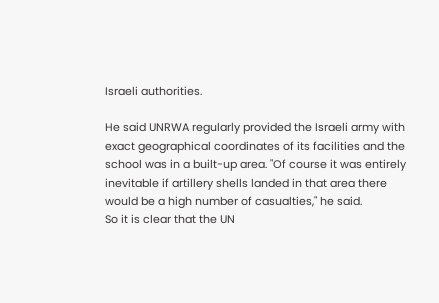Israeli authorities.

He said UNRWA regularly provided the Israeli army with exact geographical coordinates of its facilities and the school was in a built-up area. "Of course it was entirely inevitable if artillery shells landed in that area there would be a high number of casualties," he said.
So it is clear that the UN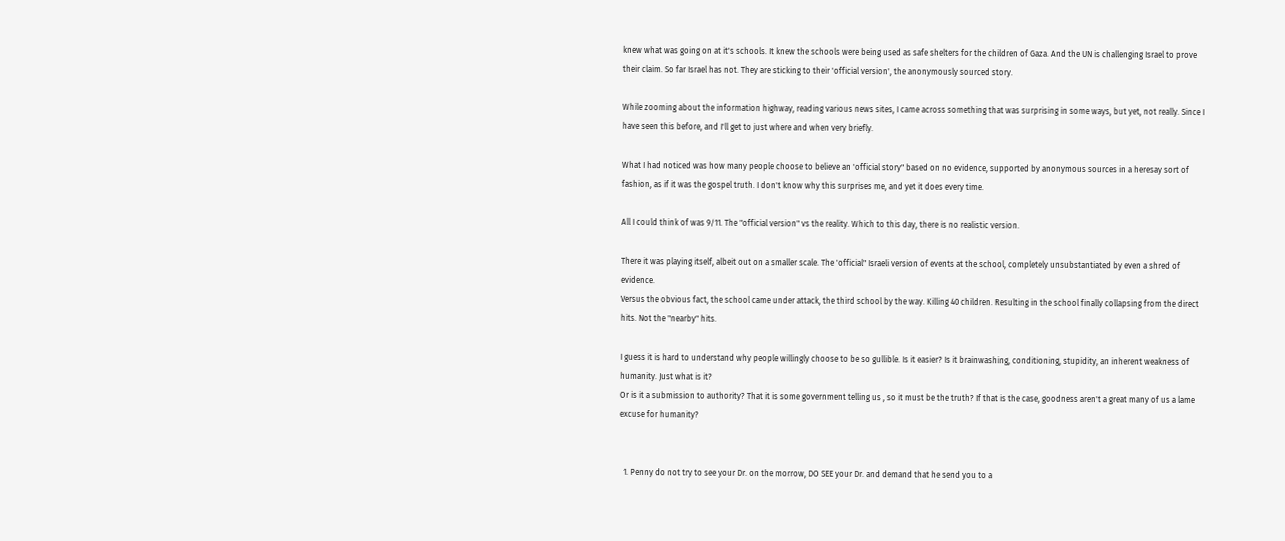knew what was going on at it's schools. It knew the schools were being used as safe shelters for the children of Gaza. And the UN is challenging Israel to prove their claim. So far Israel has not. They are sticking to their 'official version', the anonymously sourced story.

While zooming about the information highway, reading various news sites, I came across something that was surprising in some ways, but yet, not really. Since I have seen this before, and I'll get to just where and when very briefly.

What I had noticed was how many people choose to believe an 'official story" based on no evidence, supported by anonymous sources in a heresay sort of fashion, as if it was the gospel truth. I don't know why this surprises me, and yet it does every time.

All I could think of was 9/11. The "official version" vs the reality. Which to this day, there is no realistic version.

There it was playing itself, albeit out on a smaller scale. The 'official" Israeli version of events at the school, completely unsubstantiated by even a shred of evidence.
Versus the obvious fact, the school came under attack, the third school by the way. Killing 40 children. Resulting in the school finally collapsing from the direct hits. Not the "nearby" hits.

I guess it is hard to understand why people willingly choose to be so gullible. Is it easier? Is it brainwashing, conditioning, stupidity, an inherent weakness of humanity. Just what is it?
Or is it a submission to authority? That it is some government telling us , so it must be the truth? If that is the case, goodness aren't a great many of us a lame excuse for humanity?


  1. Penny do not try to see your Dr. on the morrow, DO SEE your Dr. and demand that he send you to a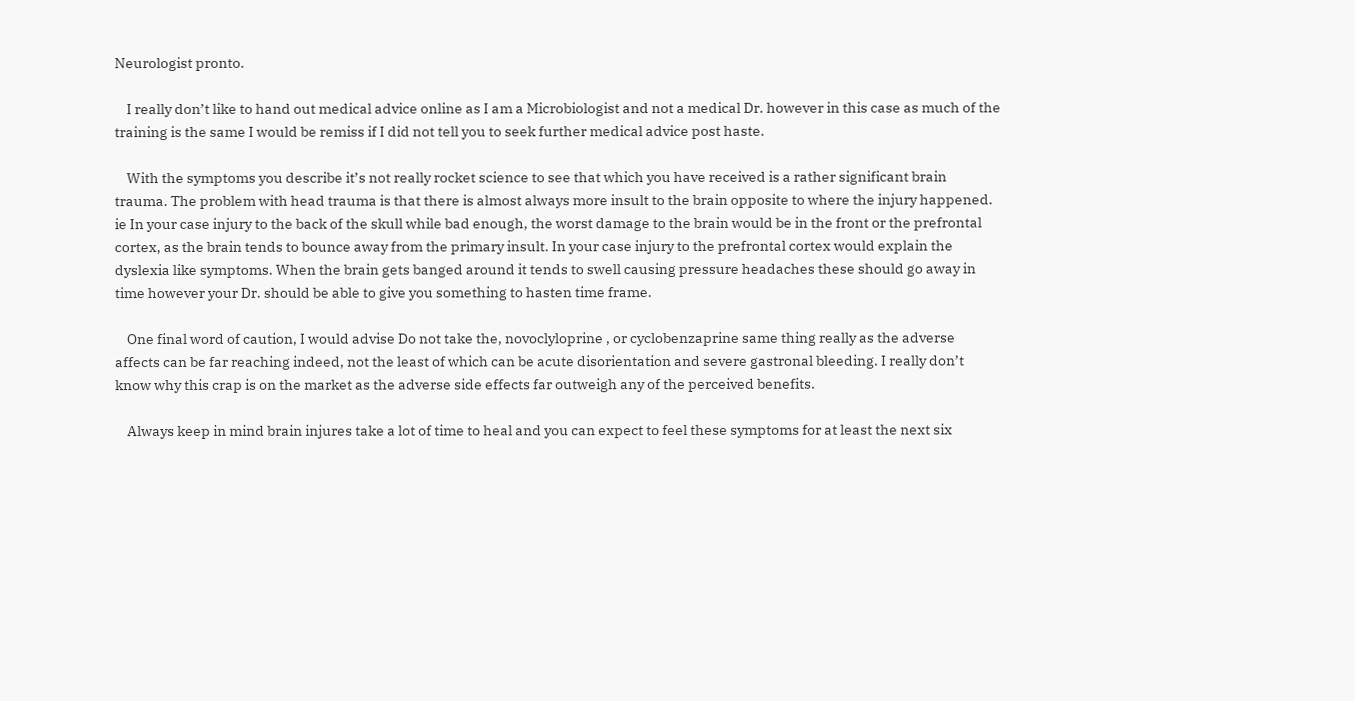Neurologist pronto.

    I really don’t like to hand out medical advice online as I am a Microbiologist and not a medical Dr. however in this case as much of the training is the same I would be remiss if I did not tell you to seek further medical advice post haste.

    With the symptoms you describe it’s not really rocket science to see that which you have received is a rather significant brain trauma. The problem with head trauma is that there is almost always more insult to the brain opposite to where the injury happened. ie In your case injury to the back of the skull while bad enough, the worst damage to the brain would be in the front or the prefrontal cortex, as the brain tends to bounce away from the primary insult. In your case injury to the prefrontal cortex would explain the dyslexia like symptoms. When the brain gets banged around it tends to swell causing pressure headaches these should go away in time however your Dr. should be able to give you something to hasten time frame.

    One final word of caution, I would advise Do not take the, novoclyloprine , or cyclobenzaprine same thing really as the adverse affects can be far reaching indeed, not the least of which can be acute disorientation and severe gastronal bleeding. I really don’t know why this crap is on the market as the adverse side effects far outweigh any of the perceived benefits.

    Always keep in mind brain injures take a lot of time to heal and you can expect to feel these symptoms for at least the next six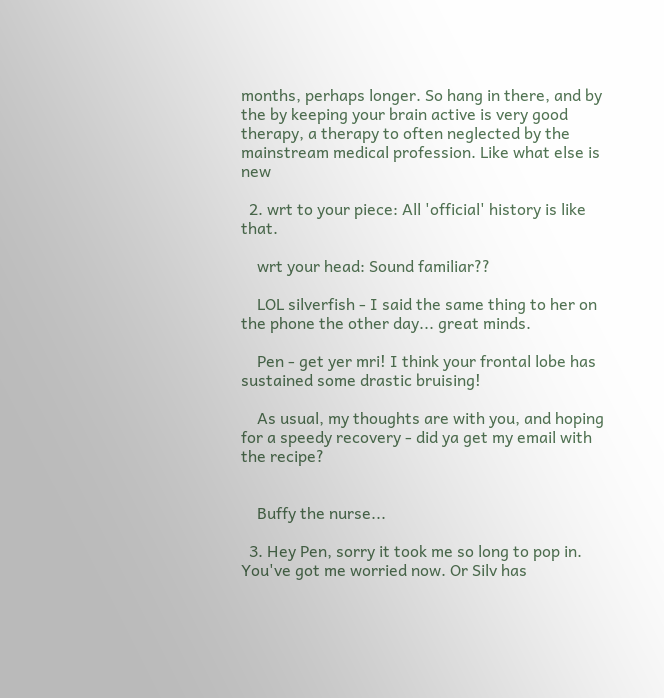months, perhaps longer. So hang in there, and by the by keeping your brain active is very good therapy, a therapy to often neglected by the mainstream medical profession. Like what else is new

  2. wrt to your piece: All 'official' history is like that.

    wrt your head: Sound familiar??

    LOL silverfish - I said the same thing to her on the phone the other day... great minds.

    Pen - get yer mri! I think your frontal lobe has sustained some drastic bruising!

    As usual, my thoughts are with you, and hoping for a speedy recovery - did ya get my email with the recipe?


    Buffy the nurse...

  3. Hey Pen, sorry it took me so long to pop in. You've got me worried now. Or Silv has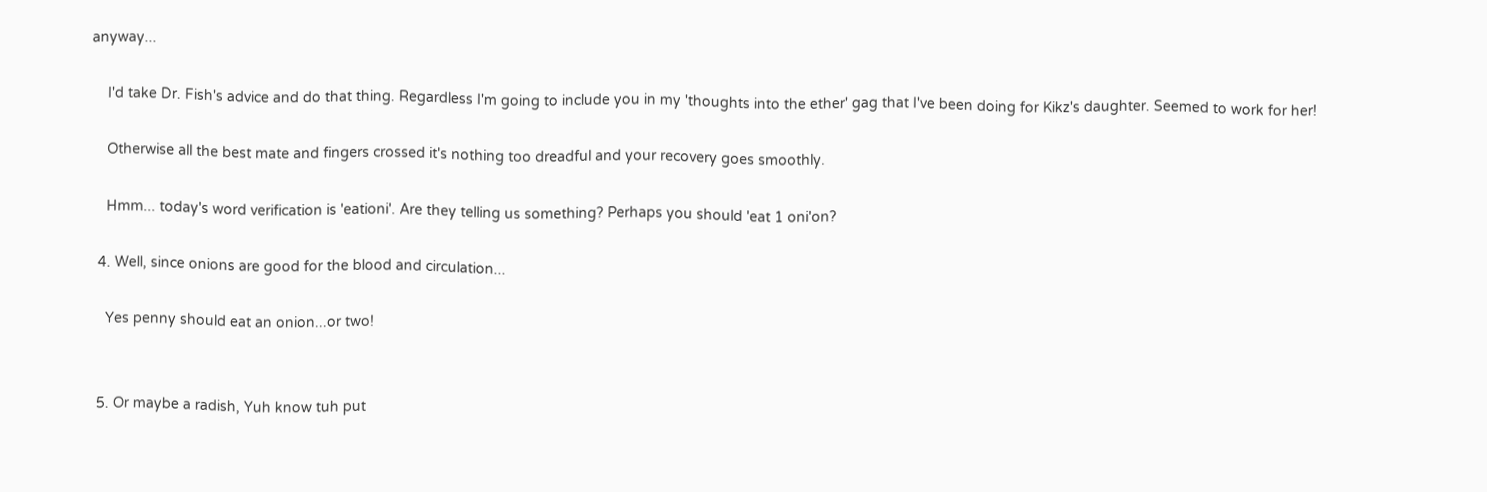anyway...

    I'd take Dr. Fish's advice and do that thing. Regardless I'm going to include you in my 'thoughts into the ether' gag that I've been doing for Kikz's daughter. Seemed to work for her!

    Otherwise all the best mate and fingers crossed it's nothing too dreadful and your recovery goes smoothly.

    Hmm... today's word verification is 'eationi'. Are they telling us something? Perhaps you should 'eat 1 oni'on?

  4. Well, since onions are good for the blood and circulation...

    Yes penny should eat an onion...or two!


  5. Or maybe a radish, Yuh know tuh put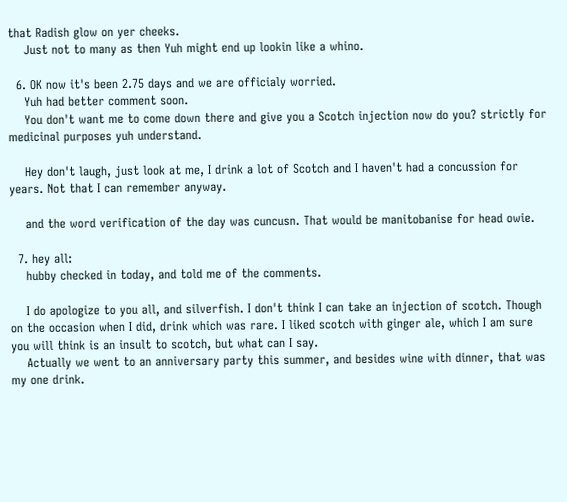that Radish glow on yer cheeks.
    Just not to many as then Yuh might end up lookin like a whino.

  6. OK now it's been 2.75 days and we are officialy worried.
    Yuh had better comment soon.
    You don't want me to come down there and give you a Scotch injection now do you? strictly for medicinal purposes yuh understand.

    Hey don't laugh, just look at me, I drink a lot of Scotch and I haven't had a concussion for years. Not that I can remember anyway.

    and the word verification of the day was cuncusn. That would be manitobanise for head owie.

  7. hey all:
    hubby checked in today, and told me of the comments.

    I do apologize to you all, and silverfish. I don't think I can take an injection of scotch. Though on the occasion when I did, drink which was rare. I liked scotch with ginger ale, which I am sure you will think is an insult to scotch, but what can I say.
    Actually we went to an anniversary party this summer, and besides wine with dinner, that was my one drink.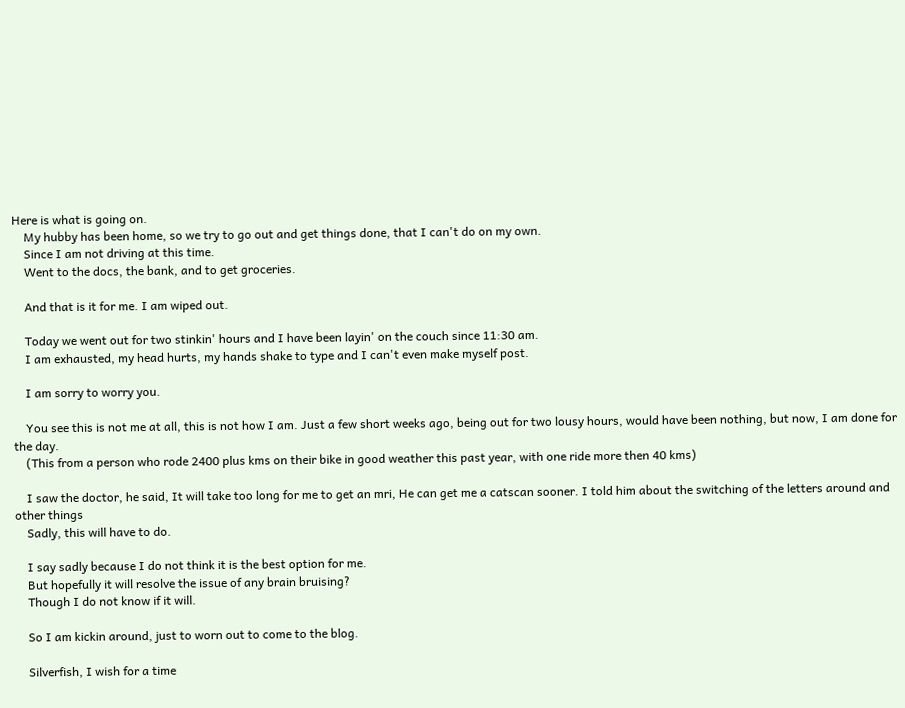Here is what is going on.
    My hubby has been home, so we try to go out and get things done, that I can't do on my own.
    Since I am not driving at this time.
    Went to the docs, the bank, and to get groceries.

    And that is it for me. I am wiped out.

    Today we went out for two stinkin' hours and I have been layin' on the couch since 11:30 am.
    I am exhausted, my head hurts, my hands shake to type and I can't even make myself post.

    I am sorry to worry you.

    You see this is not me at all, this is not how I am. Just a few short weeks ago, being out for two lousy hours, would have been nothing, but now, I am done for the day.
    (This from a person who rode 2400 plus kms on their bike in good weather this past year, with one ride more then 40 kms)

    I saw the doctor, he said, It will take too long for me to get an mri, He can get me a catscan sooner. I told him about the switching of the letters around and other things
    Sadly, this will have to do.

    I say sadly because I do not think it is the best option for me.
    But hopefully it will resolve the issue of any brain bruising?
    Though I do not know if it will.

    So I am kickin around, just to worn out to come to the blog.

    Silverfish, I wish for a time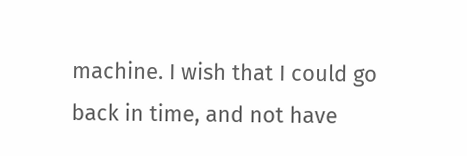machine. I wish that I could go back in time, and not have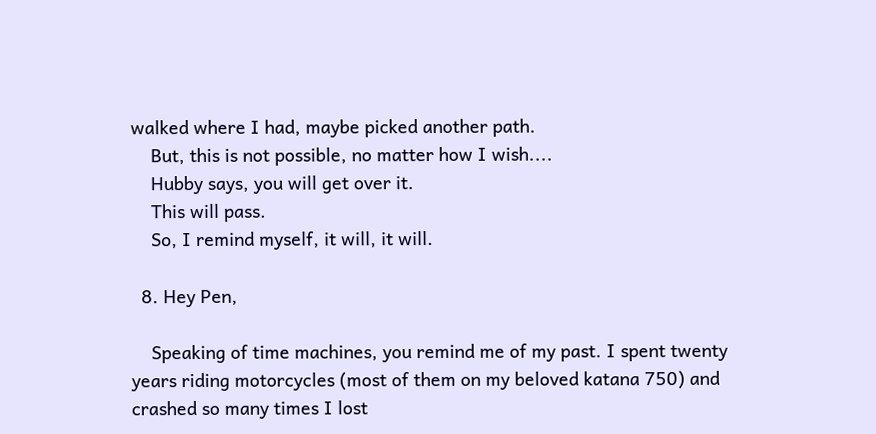walked where I had, maybe picked another path.
    But, this is not possible, no matter how I wish....
    Hubby says, you will get over it.
    This will pass.
    So, I remind myself, it will, it will.

  8. Hey Pen,

    Speaking of time machines, you remind me of my past. I spent twenty years riding motorcycles (most of them on my beloved katana 750) and crashed so many times I lost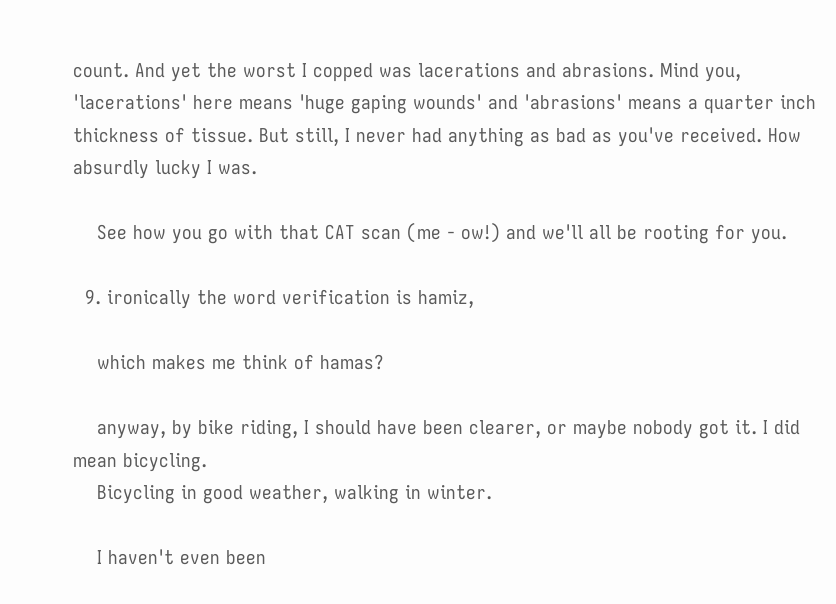count. And yet the worst I copped was lacerations and abrasions. Mind you, 'lacerations' here means 'huge gaping wounds' and 'abrasions' means a quarter inch thickness of tissue. But still, I never had anything as bad as you've received. How absurdly lucky I was.

    See how you go with that CAT scan (me - ow!) and we'll all be rooting for you.

  9. ironically the word verification is hamiz,

    which makes me think of hamas?

    anyway, by bike riding, I should have been clearer, or maybe nobody got it. I did mean bicycling.
    Bicycling in good weather, walking in winter.

    I haven't even been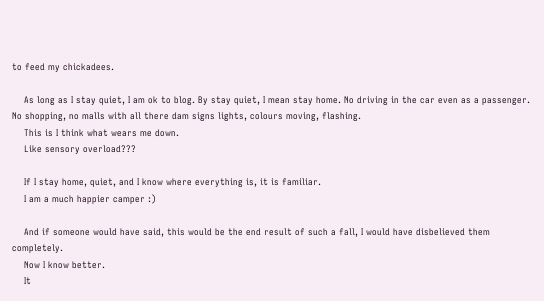to feed my chickadees.

    As long as I stay quiet, I am ok to blog. By stay quiet, I mean stay home. No driving in the car even as a passenger. No shopping, no malls with all there dam signs lights, colours moving, flashing.
    This is I think what wears me down.
    Like sensory overload???

    If I stay home, quiet, and I know where everything is, it is familiar.
    I am a much happier camper :)

    And if someone would have said, this would be the end result of such a fall, I would have disbelieved them completely.
    Now I know better.
    It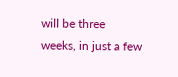will be three weeks, in just a few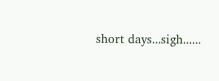short days...sigh......